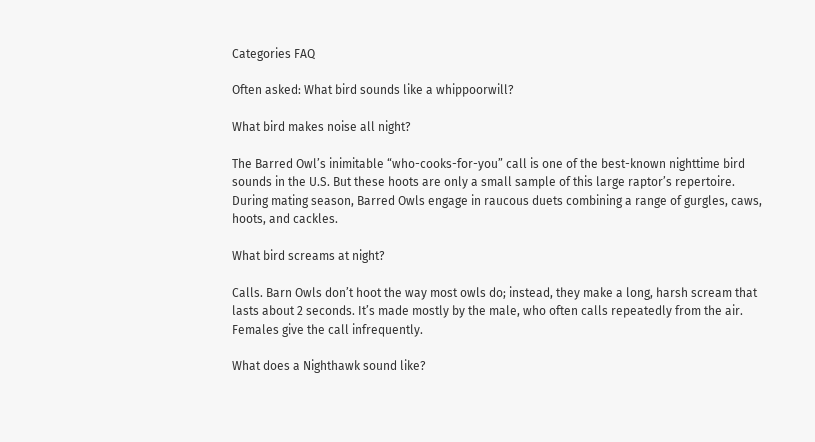Categories FAQ

Often asked: What bird sounds like a whippoorwill?

What bird makes noise all night?

The Barred Owl’s inimitable “who-cooks-for-you” call is one of the best-known nighttime bird sounds in the U.S. But these hoots are only a small sample of this large raptor’s repertoire. During mating season, Barred Owls engage in raucous duets combining a range of gurgles, caws, hoots, and cackles.

What bird screams at night?

Calls. Barn Owls don’t hoot the way most owls do; instead, they make a long, harsh scream that lasts about 2 seconds. It’s made mostly by the male, who often calls repeatedly from the air. Females give the call infrequently.

What does a Nighthawk sound like?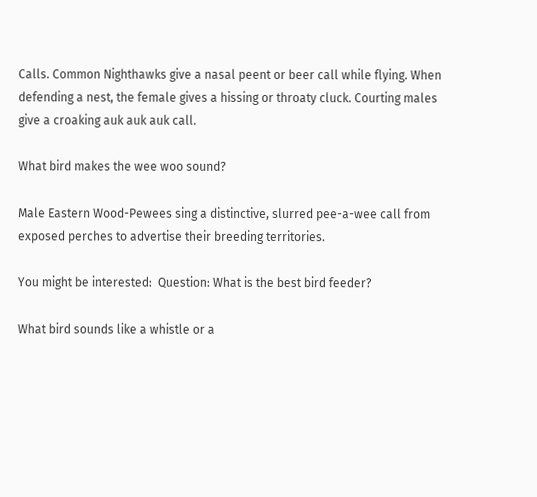Calls. Common Nighthawks give a nasal peent or beer call while flying. When defending a nest, the female gives a hissing or throaty cluck. Courting males give a croaking auk auk auk call.

What bird makes the wee woo sound?

Male Eastern Wood-Pewees sing a distinctive, slurred pee-a-wee call from exposed perches to advertise their breeding territories.

You might be interested:  Question: What is the best bird feeder?

What bird sounds like a whistle or a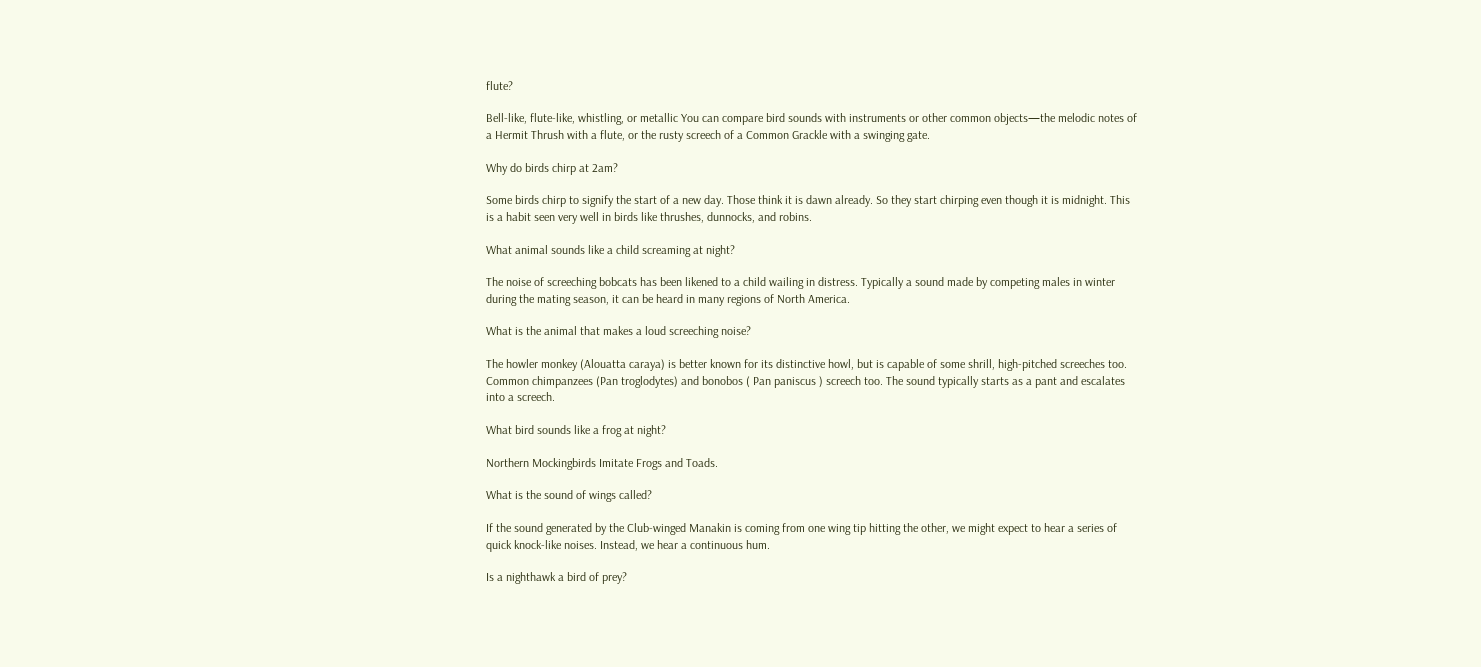flute?

Bell-like, flute-like, whistling, or metallic You can compare bird sounds with instruments or other common objects—the melodic notes of a Hermit Thrush with a flute, or the rusty screech of a Common Grackle with a swinging gate.

Why do birds chirp at 2am?

Some birds chirp to signify the start of a new day. Those think it is dawn already. So they start chirping even though it is midnight. This is a habit seen very well in birds like thrushes, dunnocks, and robins.

What animal sounds like a child screaming at night?

The noise of screeching bobcats has been likened to a child wailing in distress. Typically a sound made by competing males in winter during the mating season, it can be heard in many regions of North America.

What is the animal that makes a loud screeching noise?

The howler monkey (Alouatta caraya) is better known for its distinctive howl, but is capable of some shrill, high-pitched screeches too. Common chimpanzees (Pan troglodytes) and bonobos ( Pan paniscus ) screech too. The sound typically starts as a pant and escalates into a screech.

What bird sounds like a frog at night?

Northern Mockingbirds Imitate Frogs and Toads.

What is the sound of wings called?

If the sound generated by the Club-winged Manakin is coming from one wing tip hitting the other, we might expect to hear a series of quick knock-like noises. Instead, we hear a continuous hum.

Is a nighthawk a bird of prey?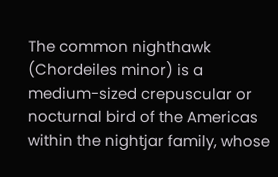The common nighthawk (Chordeiles minor) is a medium-sized crepuscular or nocturnal bird of the Americas within the nightjar family, whose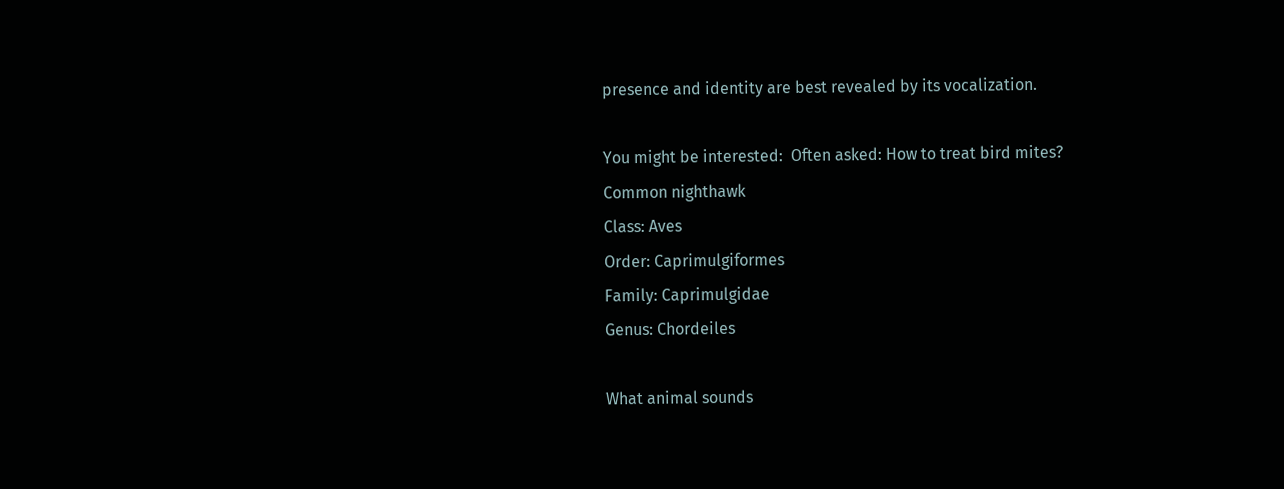presence and identity are best revealed by its vocalization.

You might be interested:  Often asked: How to treat bird mites?
Common nighthawk
Class: Aves
Order: Caprimulgiformes
Family: Caprimulgidae
Genus: Chordeiles

What animal sounds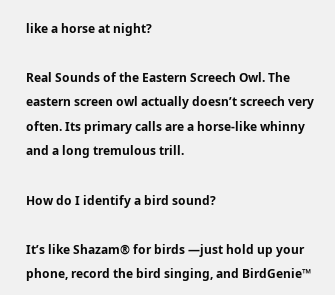like a horse at night?

Real Sounds of the Eastern Screech Owl. The eastern screen owl actually doesn’t screech very often. Its primary calls are a horse-like whinny and a long tremulous trill.

How do I identify a bird sound?

It’s like Shazam® for birds —just hold up your phone, record the bird singing, and BirdGenie™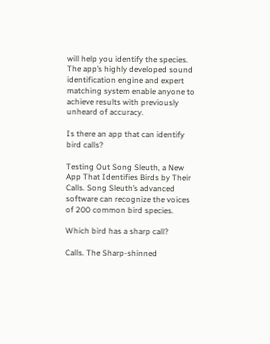will help you identify the species. The app’s highly developed sound identification engine and expert matching system enable anyone to achieve results with previously unheard of accuracy.

Is there an app that can identify bird calls?

Testing Out Song Sleuth, a New App That Identifies Birds by Their Calls. Song Sleuth’s advanced software can recognize the voices of 200 common bird species.

Which bird has a sharp call?

Calls. The Sharp-shinned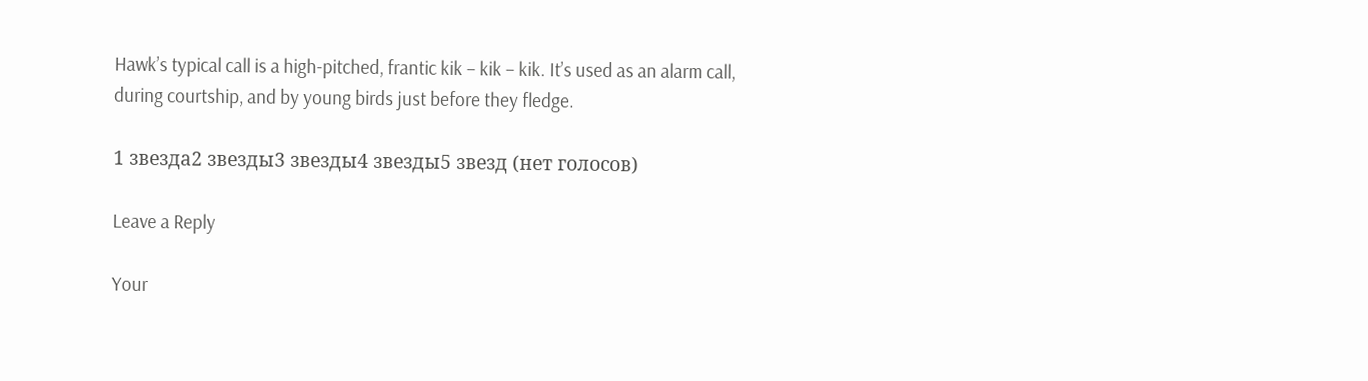Hawk’s typical call is a high-pitched, frantic kik – kik – kik. It’s used as an alarm call, during courtship, and by young birds just before they fledge.

1 звезда2 звезды3 звезды4 звезды5 звезд (нет голосов)

Leave a Reply

Your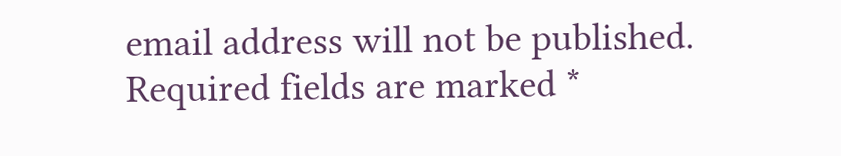email address will not be published. Required fields are marked *